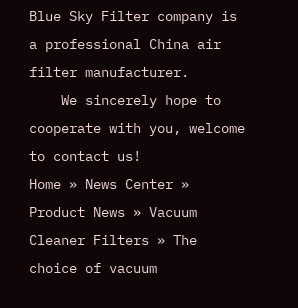Blue Sky Filter company is a professional China air filter manufacturer.
    We sincerely hope to cooperate with you, welcome to contact us!
Home » News Center » Product News » Vacuum Cleaner Filters » The choice of vacuum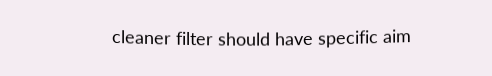cleaner filter should have specific aim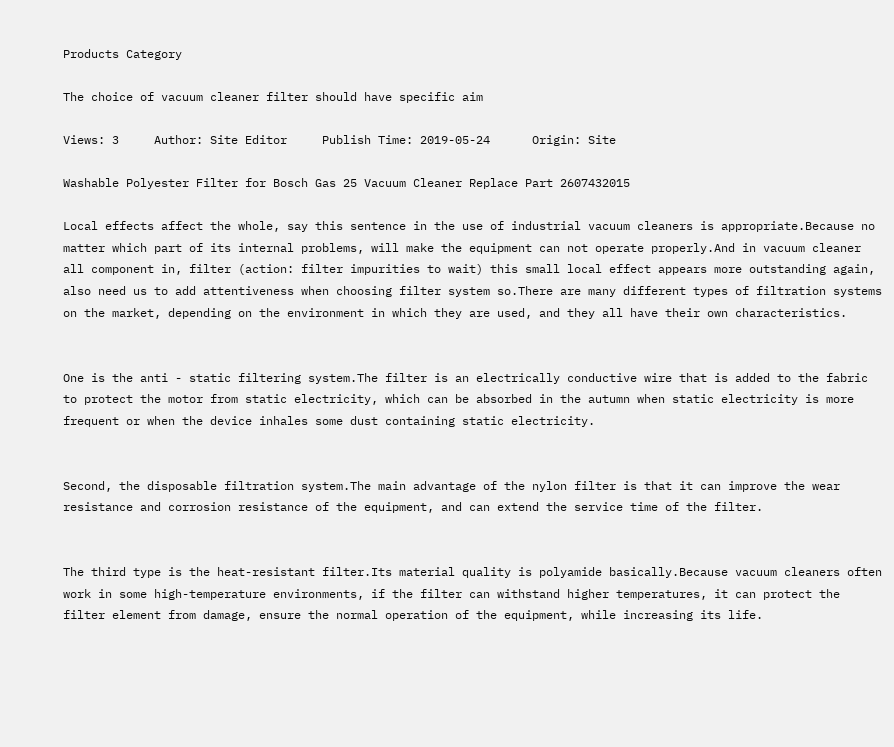Products Category

The choice of vacuum cleaner filter should have specific aim

Views: 3     Author: Site Editor     Publish Time: 2019-05-24      Origin: Site

Washable Polyester Filter for Bosch Gas 25 Vacuum Cleaner Replace Part 2607432015

Local effects affect the whole, say this sentence in the use of industrial vacuum cleaners is appropriate.Because no matter which part of its internal problems, will make the equipment can not operate properly.And in vacuum cleaner all component in, filter (action: filter impurities to wait) this small local effect appears more outstanding again, also need us to add attentiveness when choosing filter system so.There are many different types of filtration systems on the market, depending on the environment in which they are used, and they all have their own characteristics.


One is the anti - static filtering system.The filter is an electrically conductive wire that is added to the fabric to protect the motor from static electricity, which can be absorbed in the autumn when static electricity is more frequent or when the device inhales some dust containing static electricity.


Second, the disposable filtration system.The main advantage of the nylon filter is that it can improve the wear resistance and corrosion resistance of the equipment, and can extend the service time of the filter.


The third type is the heat-resistant filter.Its material quality is polyamide basically.Because vacuum cleaners often work in some high-temperature environments, if the filter can withstand higher temperatures, it can protect the filter element from damage, ensure the normal operation of the equipment, while increasing its life.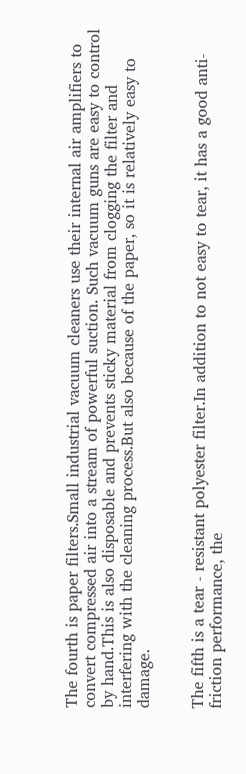The fourth is paper filters.Small industrial vacuum cleaners use their internal air amplifiers to convert compressed air into a stream of powerful suction. Such vacuum guns are easy to control by hand.This is also disposable and prevents sticky material from clogging the filter and interfering with the cleaning process.But also because of the paper, so it is relatively easy to damage.


The fifth is a tear - resistant polyester filter.In addition to not easy to tear, it has a good anti-friction performance, the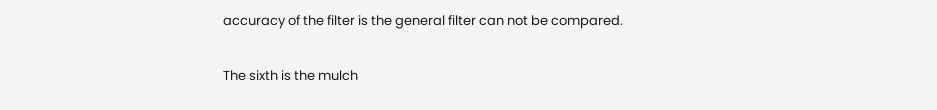accuracy of the filter is the general filter can not be compared.

The sixth is the mulch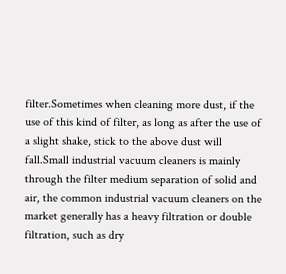filter.Sometimes when cleaning more dust, if the use of this kind of filter, as long as after the use of a slight shake, stick to the above dust will fall.Small industrial vacuum cleaners is mainly through the filter medium separation of solid and air, the common industrial vacuum cleaners on the market generally has a heavy filtration or double filtration, such as dry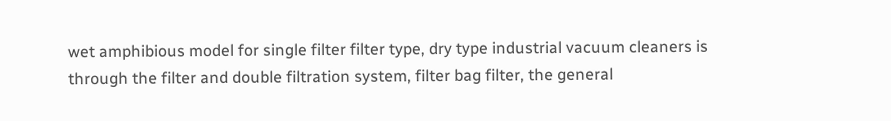wet amphibious model for single filter filter type, dry type industrial vacuum cleaners is through the filter and double filtration system, filter bag filter, the general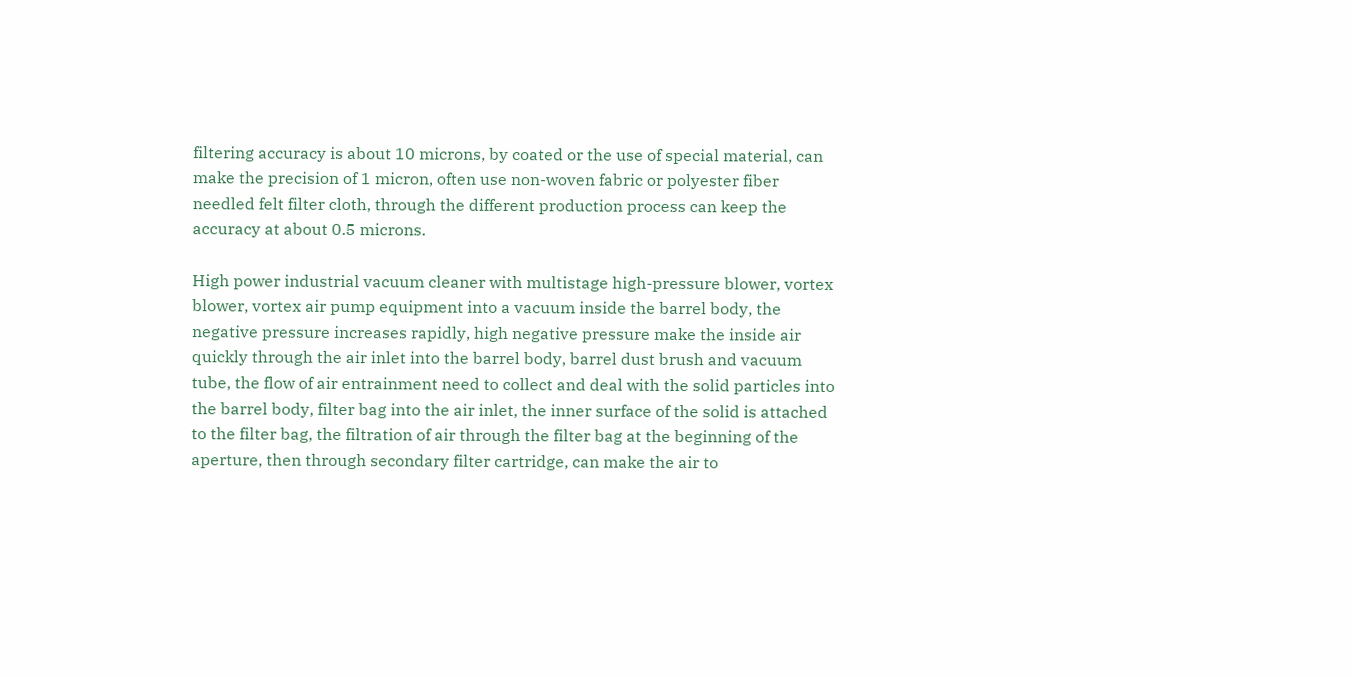filtering accuracy is about 10 microns, by coated or the use of special material, can make the precision of 1 micron, often use non-woven fabric or polyester fiber needled felt filter cloth, through the different production process can keep the accuracy at about 0.5 microns.

High power industrial vacuum cleaner with multistage high-pressure blower, vortex blower, vortex air pump equipment into a vacuum inside the barrel body, the negative pressure increases rapidly, high negative pressure make the inside air quickly through the air inlet into the barrel body, barrel dust brush and vacuum tube, the flow of air entrainment need to collect and deal with the solid particles into the barrel body, filter bag into the air inlet, the inner surface of the solid is attached to the filter bag, the filtration of air through the filter bag at the beginning of the aperture, then through secondary filter cartridge, can make the air to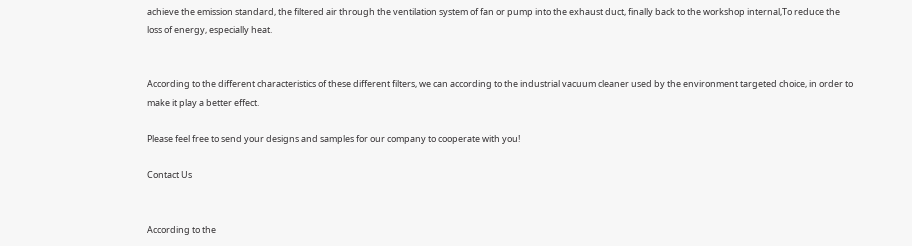achieve the emission standard, the filtered air through the ventilation system of fan or pump into the exhaust duct, finally back to the workshop internal,To reduce the loss of energy, especially heat.


According to the different characteristics of these different filters, we can according to the industrial vacuum cleaner used by the environment targeted choice, in order to make it play a better effect.

Please feel free to send your designs and samples for our company to cooperate with you!

Contact Us


According to the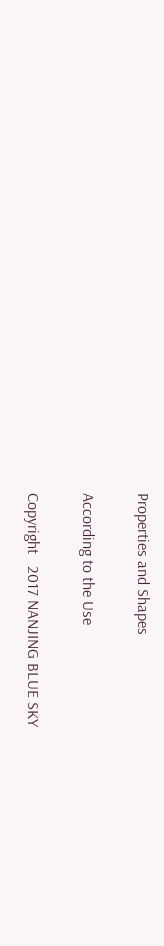Properties and Shapes

According to the Use

Copyright   2017 NANJING BLUE SKY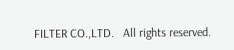FILTER CO.,LTD.   All rights reserved.